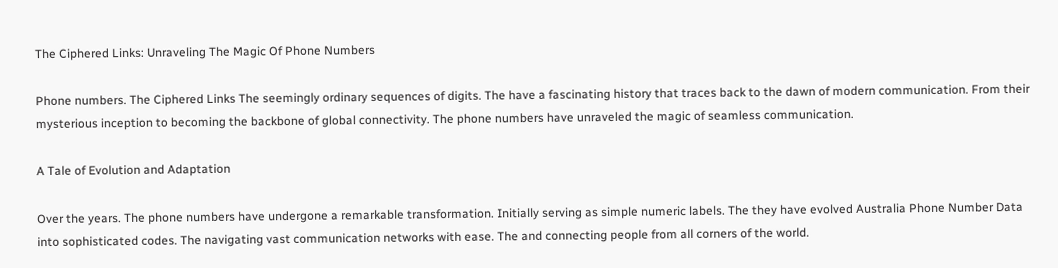The Ciphered Links: Unraveling The Magic Of Phone Numbers

Phone numbers. The Ciphered Links The seemingly ordinary sequences of digits. The have a fascinating history that traces back to the dawn of modern communication. From their mysterious inception to becoming the backbone of global connectivity. The phone numbers have unraveled the magic of seamless communication.

A Tale of Evolution and Adaptation

Over the years. The phone numbers have undergone a remarkable transformation. Initially serving as simple numeric labels. The they have evolved Australia Phone Number Data into sophisticated codes. The navigating vast communication networks with ease. The and connecting people from all corners of the world.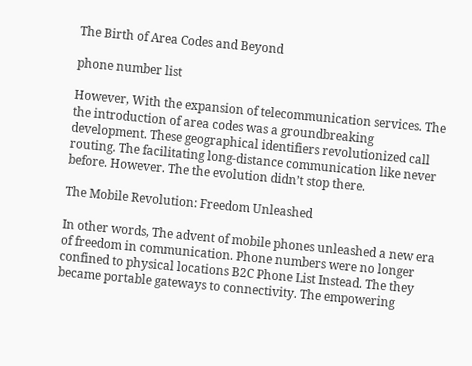The Birth of Area Codes and Beyond

phone number list

However, With the expansion of telecommunication services. The the introduction of area codes was a groundbreaking development. These geographical identifiers revolutionized call routing. The facilitating long-distance communication like never before. However. The the evolution didn’t stop there.

The Mobile Revolution: Freedom Unleashed

In other words, The advent of mobile phones unleashed a new era of freedom in communication. Phone numbers were no longer confined to physical locations B2C Phone List Instead. The they became portable gateways to connectivity. The empowering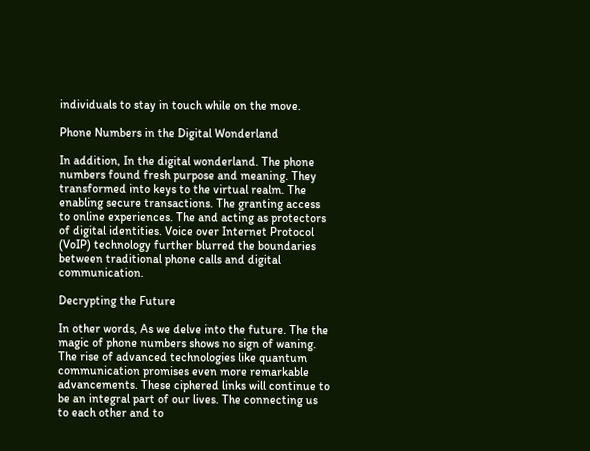individuals to stay in touch while on the move.

Phone Numbers in the Digital Wonderland

In addition, In the digital wonderland. The phone numbers found fresh purpose and meaning. They transformed into keys to the virtual realm. The enabling secure transactions. The granting access to online experiences. The and acting as protectors of digital identities. Voice over Internet Protocol (VoIP) technology further blurred the boundaries between traditional phone calls and digital communication.

Decrypting the Future

In other words, As we delve into the future. The the magic of phone numbers shows no sign of waning. The rise of advanced technologies like quantum communication promises even more remarkable advancements. These ciphered links will continue to be an integral part of our lives. The connecting us to each other and to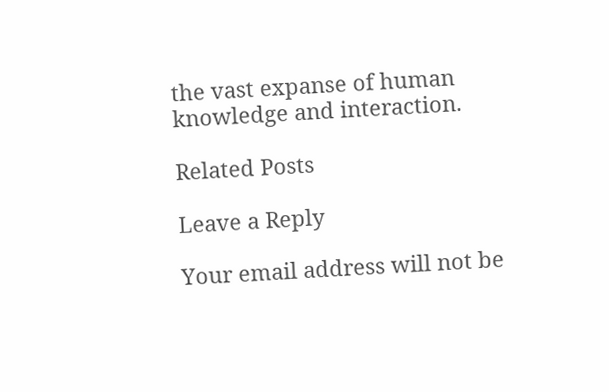the vast expanse of human knowledge and interaction.

Related Posts

Leave a Reply

Your email address will not be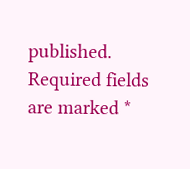published. Required fields are marked *